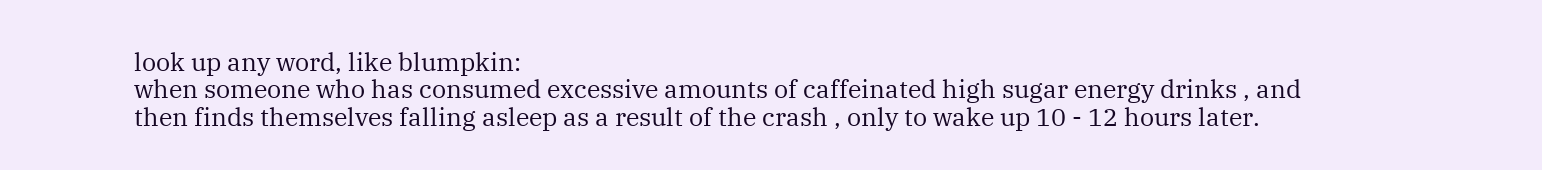look up any word, like blumpkin:
when someone who has consumed excessive amounts of caffeinated high sugar energy drinks , and then finds themselves falling asleep as a result of the crash , only to wake up 10 - 12 hours later.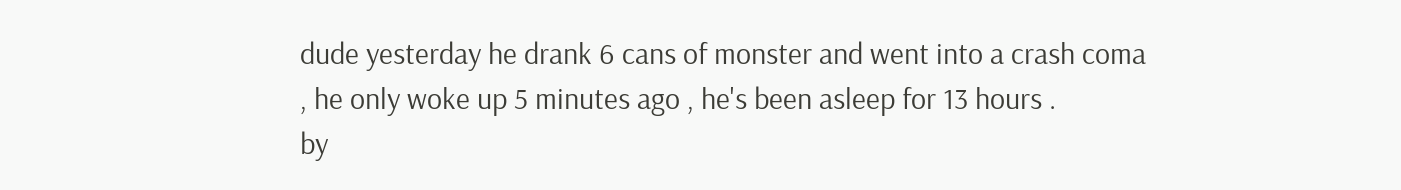dude yesterday he drank 6 cans of monster and went into a crash coma , he only woke up 5 minutes ago , he's been asleep for 13 hours .
by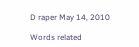D raper May 14, 2010

Words related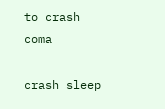to crash coma

crash sleep